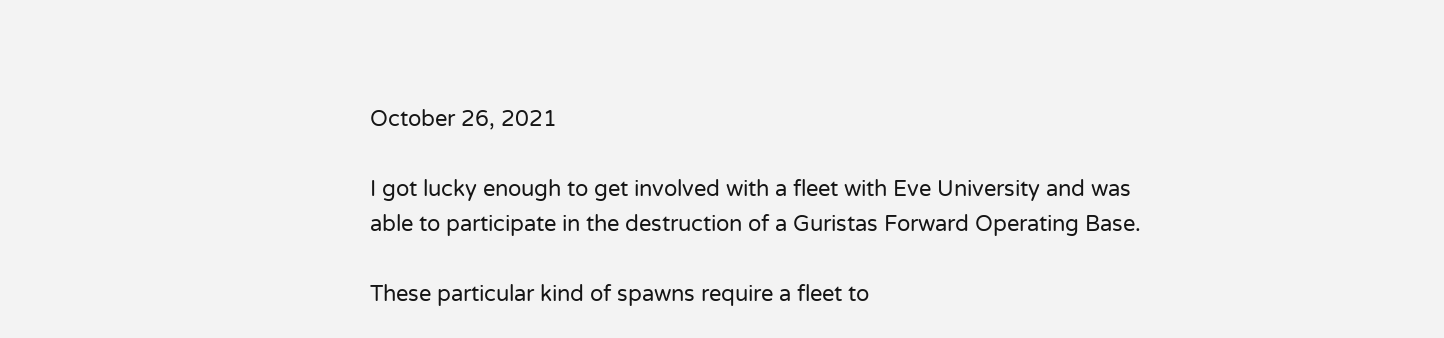October 26, 2021

I got lucky enough to get involved with a fleet with Eve University and was able to participate in the destruction of a Guristas Forward Operating Base.

These particular kind of spawns require a fleet to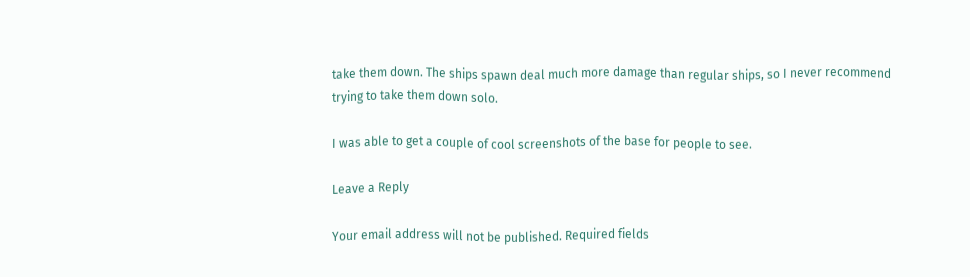take them down. The ships spawn deal much more damage than regular ships, so I never recommend trying to take them down solo.

I was able to get a couple of cool screenshots of the base for people to see.

Leave a Reply

Your email address will not be published. Required fields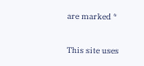are marked *

This site uses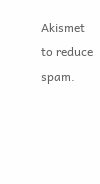Akismet to reduce spam.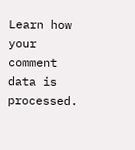Learn how your comment data is processed.